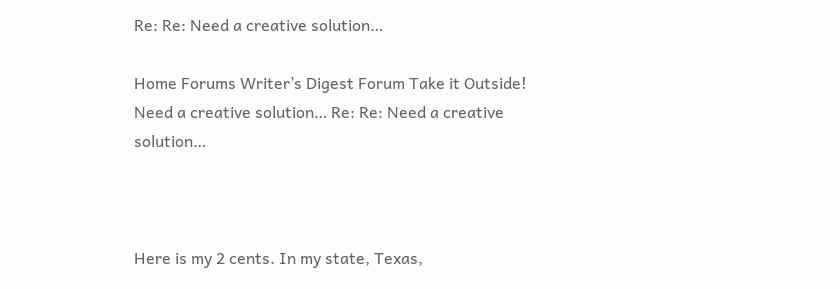Re: Re: Need a creative solution…

Home Forums Writer’s Digest Forum Take it Outside! Need a creative solution… Re: Re: Need a creative solution…



Here is my 2 cents. In my state, Texas,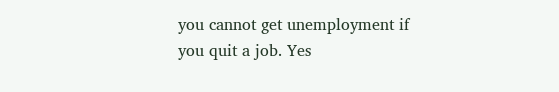you cannot get unemployment if you quit a job. Yes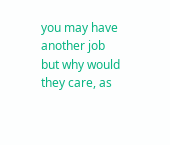you may have another job but why would they care, as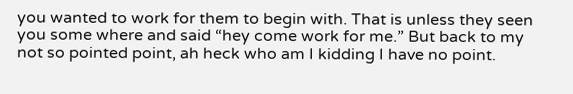you wanted to work for them to begin with. That is unless they seen you some where and said “hey come work for me.” But back to my not so pointed point, ah heck who am I kidding I have no point.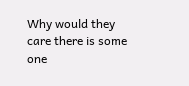Why would they care there is some one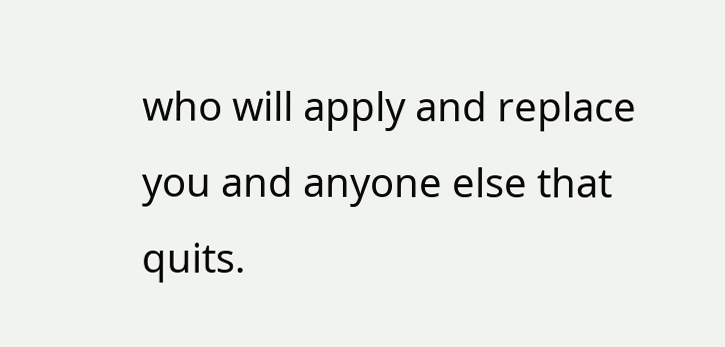who will apply and replace you and anyone else that quits.